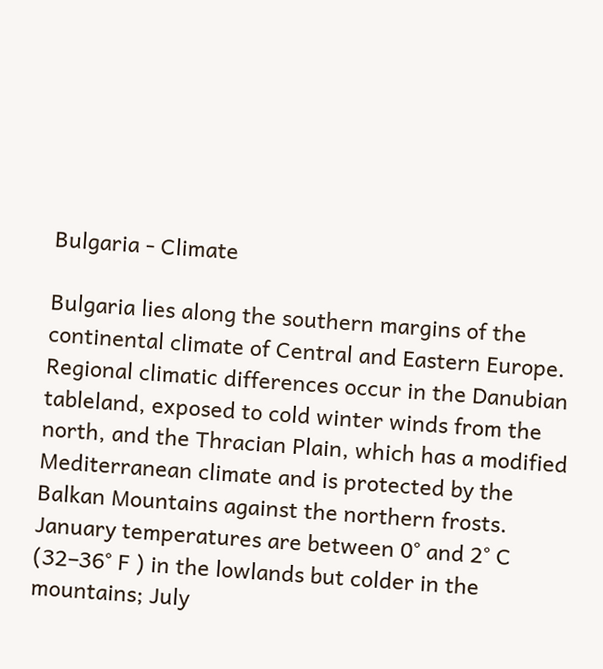Bulgaria - Climate

Bulgaria lies along the southern margins of the continental climate of Central and Eastern Europe. Regional climatic differences occur in the Danubian tableland, exposed to cold winter winds from the north, and the Thracian Plain, which has a modified Mediterranean climate and is protected by the Balkan Mountains against the northern frosts. January temperatures are between 0° and 2° C (32–36° F ) in the lowlands but colder in the mountains; July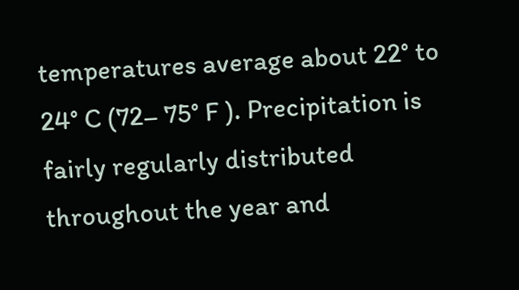temperatures average about 22° to 24° C (72– 75° F ). Precipitation is fairly regularly distributed throughout the year and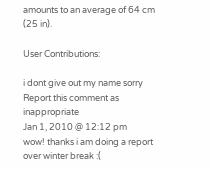amounts to an average of 64 cm (25 in).

User Contributions:

i dont give out my name sorry
Report this comment as inappropriate
Jan 1, 2010 @ 12:12 pm
wow! thanks i am doing a report over winter break :(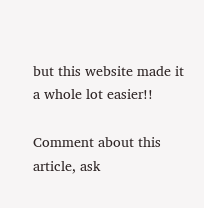but this website made it a whole lot easier!!

Comment about this article, ask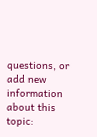questions, or add new information about this topic: